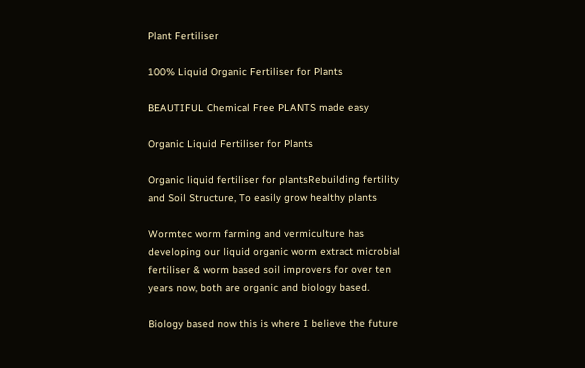Plant Fertiliser

100% Liquid Organic Fertiliser for Plants

BEAUTIFUL Chemical Free PLANTS made easy

Organic Liquid Fertiliser for Plants

Organic liquid fertiliser for plantsRebuilding fertility and Soil Structure, To easily grow healthy plants

Wormtec worm farming and vermiculture has developing our liquid organic worm extract microbial fertiliser & worm based soil improvers for over ten years now, both are organic and biology based.

Biology based now this is where I believe the future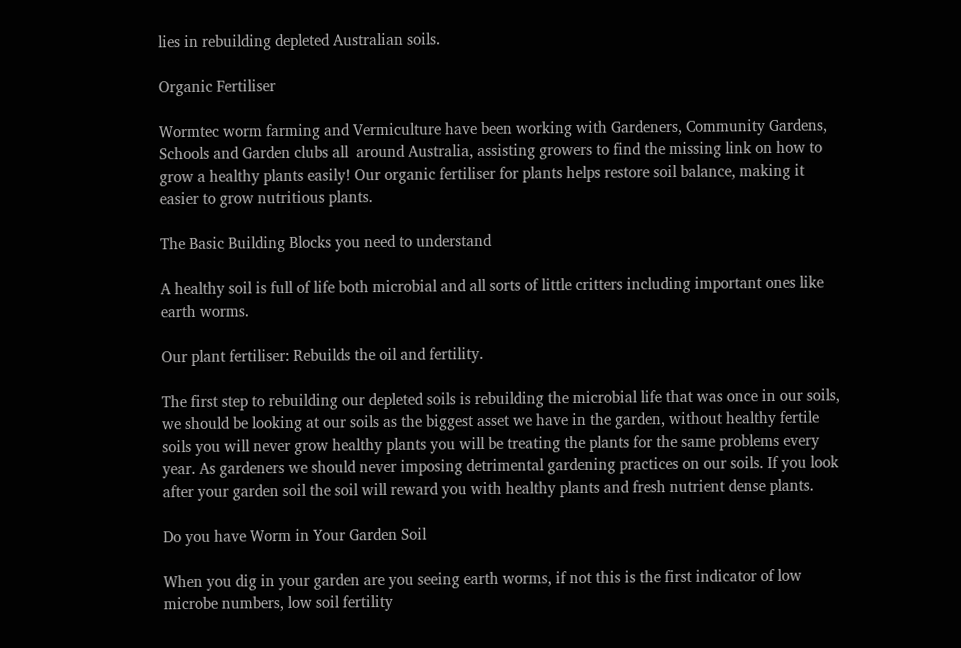lies in rebuilding depleted Australian soils.

Organic Fertiliser

Wormtec worm farming and Vermiculture have been working with Gardeners, Community Gardens, Schools and Garden clubs all  around Australia, assisting growers to find the missing link on how to grow a healthy plants easily! Our organic fertiliser for plants helps restore soil balance, making it easier to grow nutritious plants.

The Basic Building Blocks you need to understand

A healthy soil is full of life both microbial and all sorts of little critters including important ones like earth worms.

Our plant fertiliser: Rebuilds the oil and fertility.

The first step to rebuilding our depleted soils is rebuilding the microbial life that was once in our soils, we should be looking at our soils as the biggest asset we have in the garden, without healthy fertile soils you will never grow healthy plants you will be treating the plants for the same problems every year. As gardeners we should never imposing detrimental gardening practices on our soils. If you look after your garden soil the soil will reward you with healthy plants and fresh nutrient dense plants.

Do you have Worm in Your Garden Soil

When you dig in your garden are you seeing earth worms, if not this is the first indicator of low microbe numbers, low soil fertility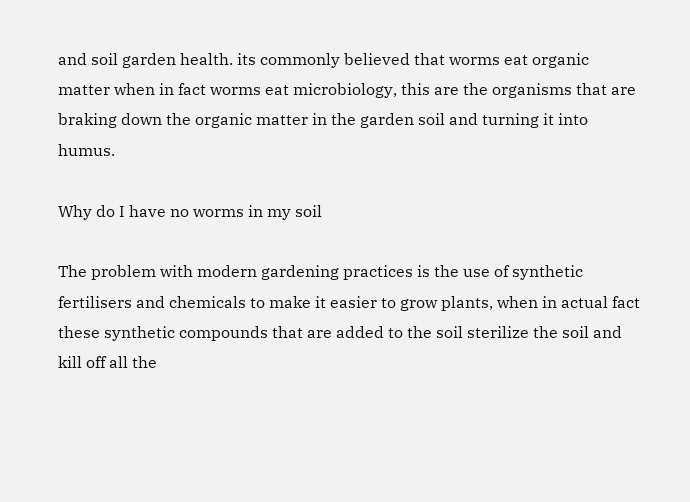and soil garden health. its commonly believed that worms eat organic matter when in fact worms eat microbiology, this are the organisms that are braking down the organic matter in the garden soil and turning it into humus.

Why do I have no worms in my soil

The problem with modern gardening practices is the use of synthetic fertilisers and chemicals to make it easier to grow plants, when in actual fact these synthetic compounds that are added to the soil sterilize the soil and kill off all the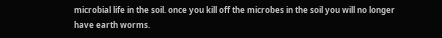microbial life in the soil. once you kill off the microbes in the soil you will no longer have earth worms.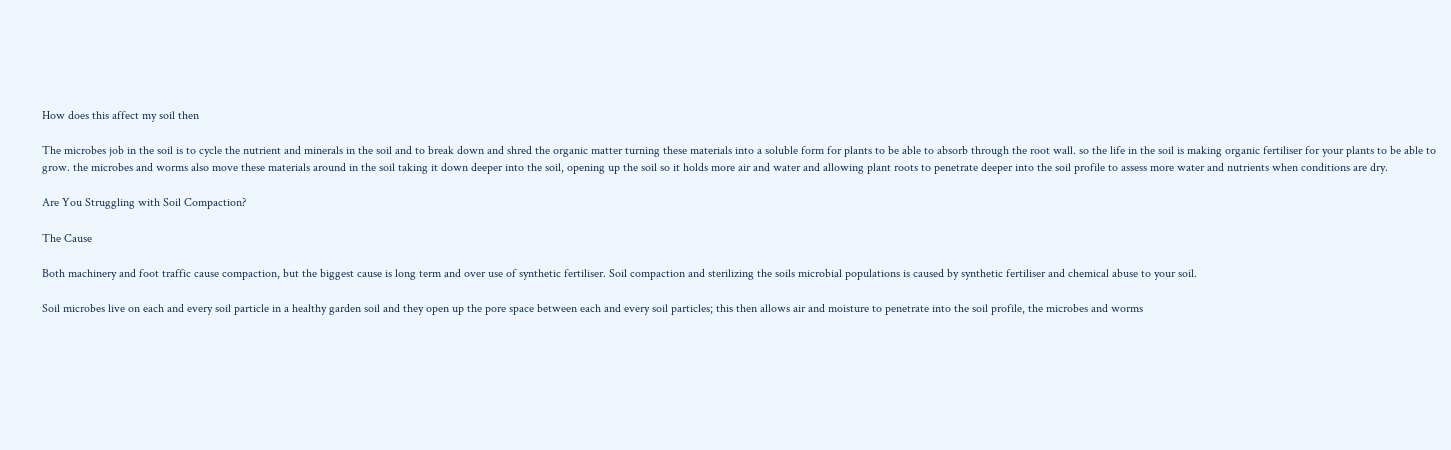How does this affect my soil then

The microbes job in the soil is to cycle the nutrient and minerals in the soil and to break down and shred the organic matter turning these materials into a soluble form for plants to be able to absorb through the root wall. so the life in the soil is making organic fertiliser for your plants to be able to grow. the microbes and worms also move these materials around in the soil taking it down deeper into the soil, opening up the soil so it holds more air and water and allowing plant roots to penetrate deeper into the soil profile to assess more water and nutrients when conditions are dry.

Are You Struggling with Soil Compaction?

The Cause

Both machinery and foot traffic cause compaction, but the biggest cause is long term and over use of synthetic fertiliser. Soil compaction and sterilizing the soils microbial populations is caused by synthetic fertiliser and chemical abuse to your soil.

Soil microbes live on each and every soil particle in a healthy garden soil and they open up the pore space between each and every soil particles; this then allows air and moisture to penetrate into the soil profile, the microbes and worms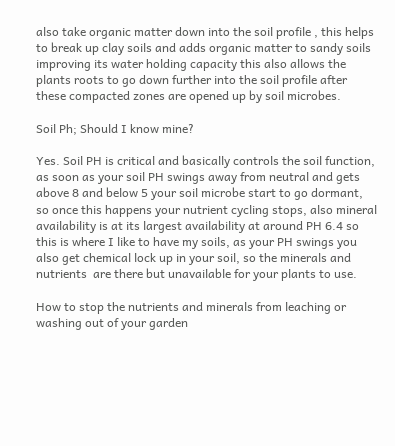also take organic matter down into the soil profile , this helps to break up clay soils and adds organic matter to sandy soils improving its water holding capacity this also allows the plants roots to go down further into the soil profile after these compacted zones are opened up by soil microbes.

Soil Ph; Should I know mine?

Yes. Soil PH is critical and basically controls the soil function, as soon as your soil PH swings away from neutral and gets above 8 and below 5 your soil microbe start to go dormant, so once this happens your nutrient cycling stops, also mineral availability is at its largest availability at around PH 6.4 so this is where I like to have my soils, as your PH swings you also get chemical lock up in your soil, so the minerals and nutrients  are there but unavailable for your plants to use.

How to stop the nutrients and minerals from leaching or washing out of your garden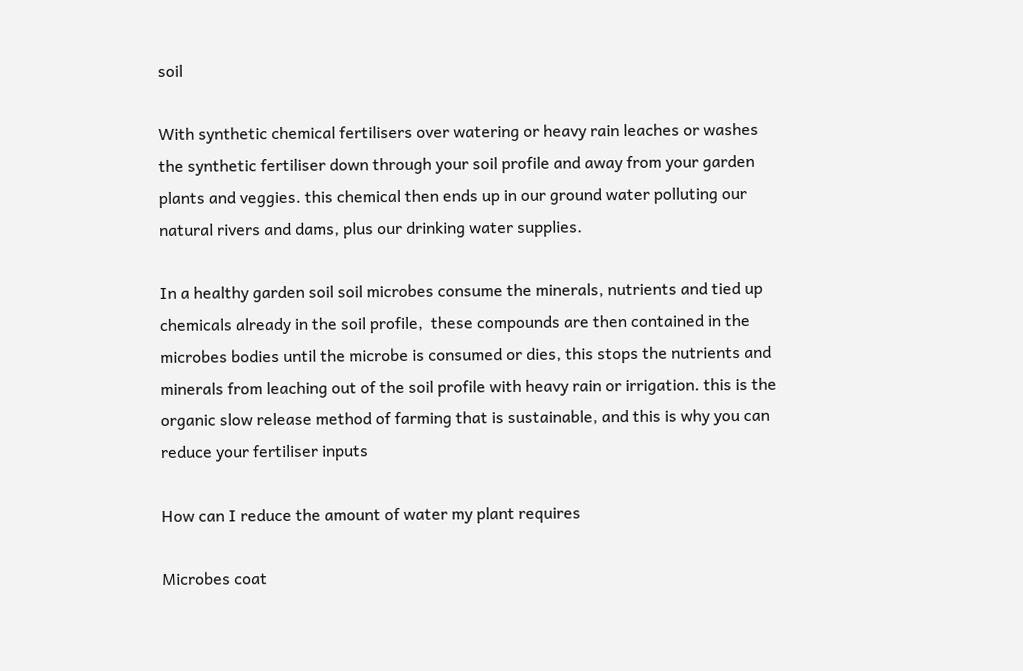soil

With synthetic chemical fertilisers over watering or heavy rain leaches or washes the synthetic fertiliser down through your soil profile and away from your garden plants and veggies. this chemical then ends up in our ground water polluting our natural rivers and dams, plus our drinking water supplies.

In a healthy garden soil soil microbes consume the minerals, nutrients and tied up chemicals already in the soil profile,  these compounds are then contained in the microbes bodies until the microbe is consumed or dies, this stops the nutrients and minerals from leaching out of the soil profile with heavy rain or irrigation. this is the organic slow release method of farming that is sustainable, and this is why you can reduce your fertiliser inputs

How can I reduce the amount of water my plant requires

Microbes coat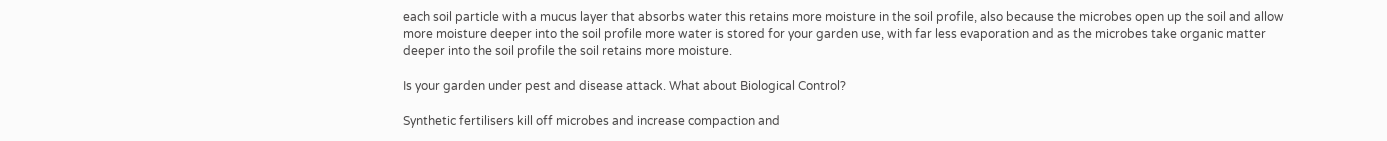each soil particle with a mucus layer that absorbs water this retains more moisture in the soil profile, also because the microbes open up the soil and allow more moisture deeper into the soil profile more water is stored for your garden use, with far less evaporation and as the microbes take organic matter deeper into the soil profile the soil retains more moisture.

Is your garden under pest and disease attack. What about Biological Control?

Synthetic fertilisers kill off microbes and increase compaction and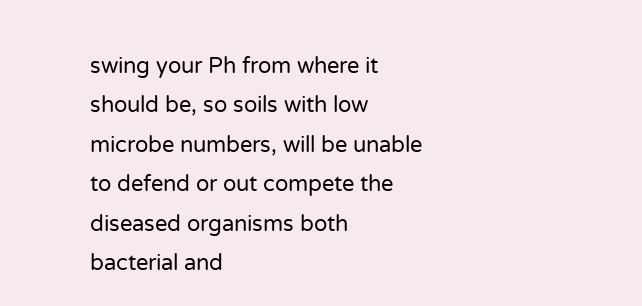swing your Ph from where it should be, so soils with low microbe numbers, will be unable to defend or out compete the diseased organisms both bacterial and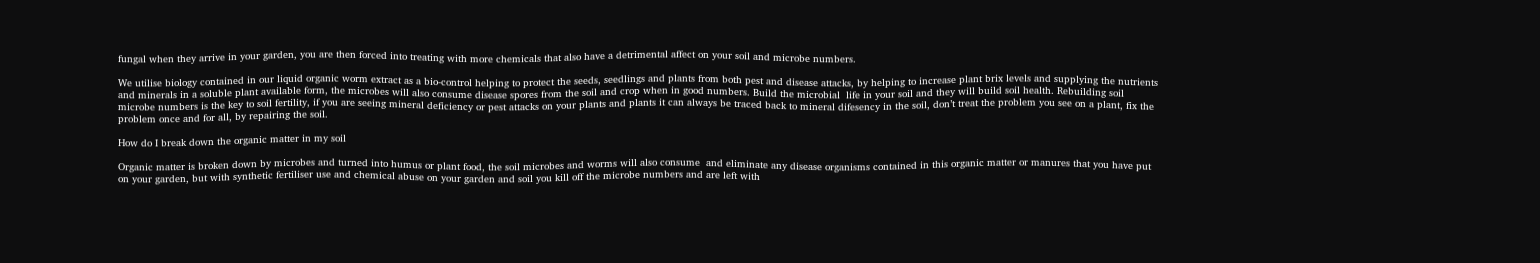fungal when they arrive in your garden, you are then forced into treating with more chemicals that also have a detrimental affect on your soil and microbe numbers.

We utilise biology contained in our liquid organic worm extract as a bio-control helping to protect the seeds, seedlings and plants from both pest and disease attacks, by helping to increase plant brix levels and supplying the nutrients and minerals in a soluble plant available form, the microbes will also consume disease spores from the soil and crop when in good numbers. Build the microbial  life in your soil and they will build soil health. Rebuilding soil microbe numbers is the key to soil fertility, if you are seeing mineral deficiency or pest attacks on your plants and plants it can always be traced back to mineral difesency in the soil, don’t treat the problem you see on a plant, fix the problem once and for all, by repairing the soil.

How do I break down the organic matter in my soil

Organic matter is broken down by microbes and turned into humus or plant food, the soil microbes and worms will also consume  and eliminate any disease organisms contained in this organic matter or manures that you have put on your garden, but with synthetic fertiliser use and chemical abuse on your garden and soil you kill off the microbe numbers and are left with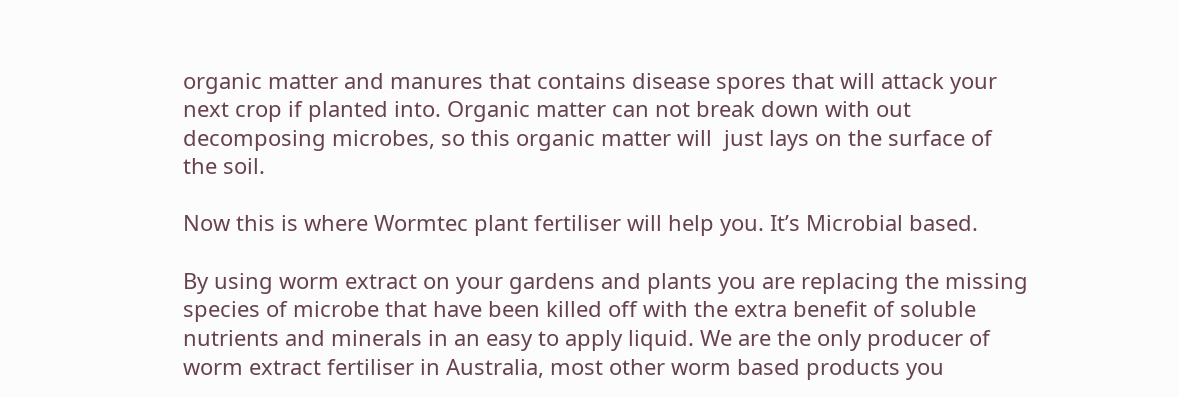organic matter and manures that contains disease spores that will attack your next crop if planted into. Organic matter can not break down with out decomposing microbes, so this organic matter will  just lays on the surface of the soil.

Now this is where Wormtec plant fertiliser will help you. It’s Microbial based.

By using worm extract on your gardens and plants you are replacing the missing species of microbe that have been killed off with the extra benefit of soluble nutrients and minerals in an easy to apply liquid. We are the only producer of worm extract fertiliser in Australia, most other worm based products you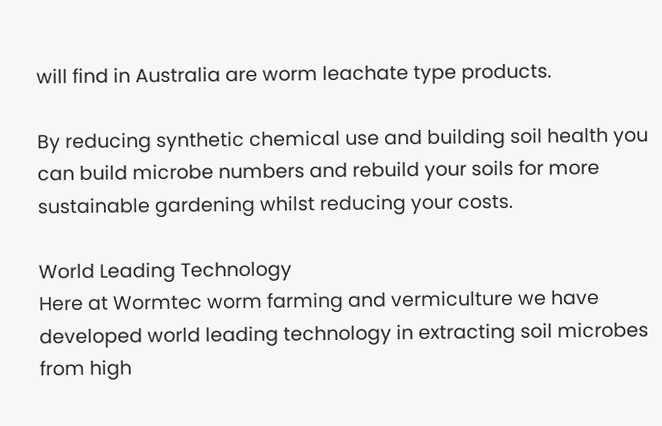will find in Australia are worm leachate type products.

By reducing synthetic chemical use and building soil health you can build microbe numbers and rebuild your soils for more sustainable gardening whilst reducing your costs.

World Leading Technology
Here at Wormtec worm farming and vermiculture we have developed world leading technology in extracting soil microbes from high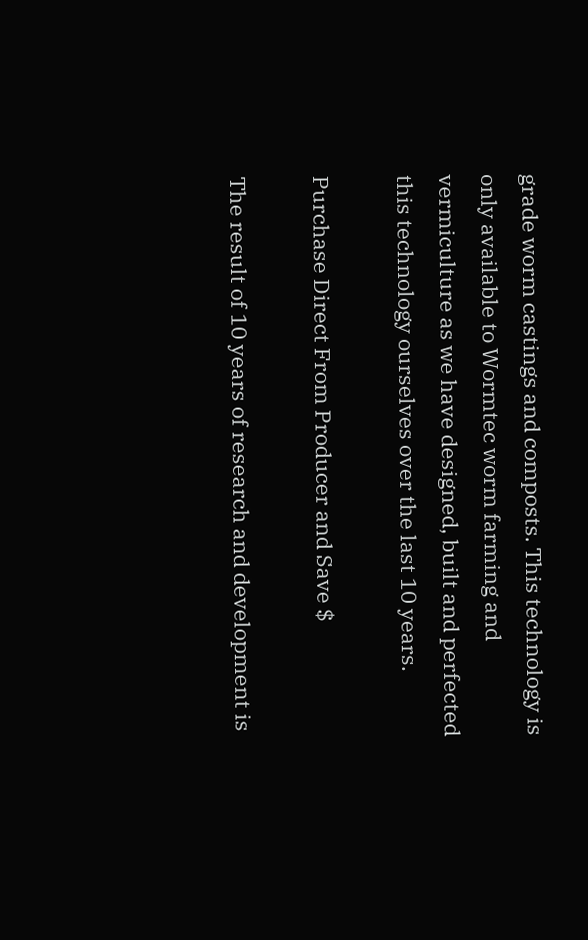grade worm castings and composts. This technology is only available to Wormtec worm farming and vermiculture as we have designed, built and perfected this technology ourselves over the last 10 years.

Purchase Direct From Producer and Save $

The result of 10 years of research and development is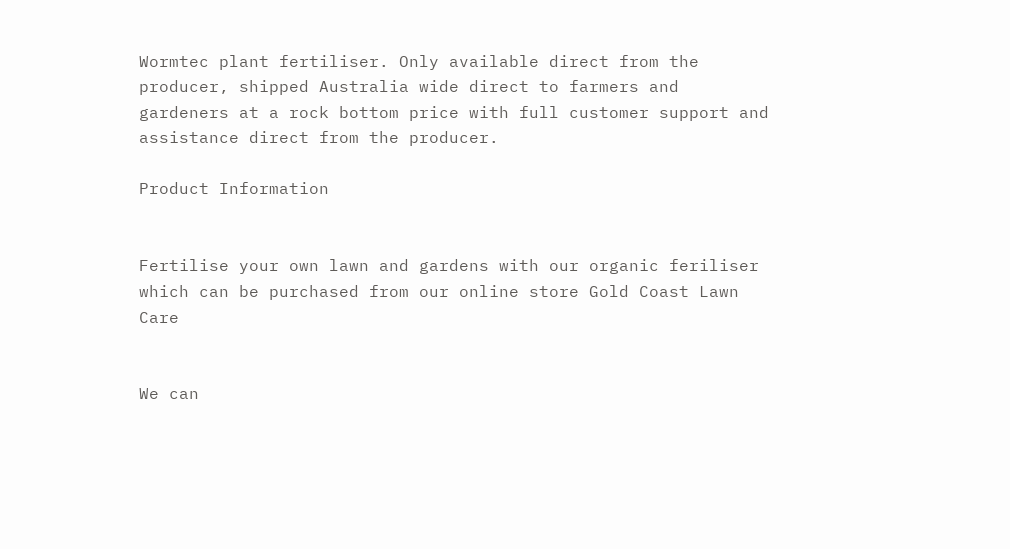Wormtec plant fertiliser. Only available direct from the producer, shipped Australia wide direct to farmers and gardeners at a rock bottom price with full customer support and assistance direct from the producer.

Product Information


Fertilise your own lawn and gardens with our organic feriliser which can be purchased from our online store Gold Coast Lawn Care


We can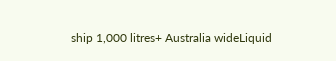ship 1,000 litres+ Australia wideLiquid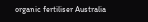organic fertiliser Australia